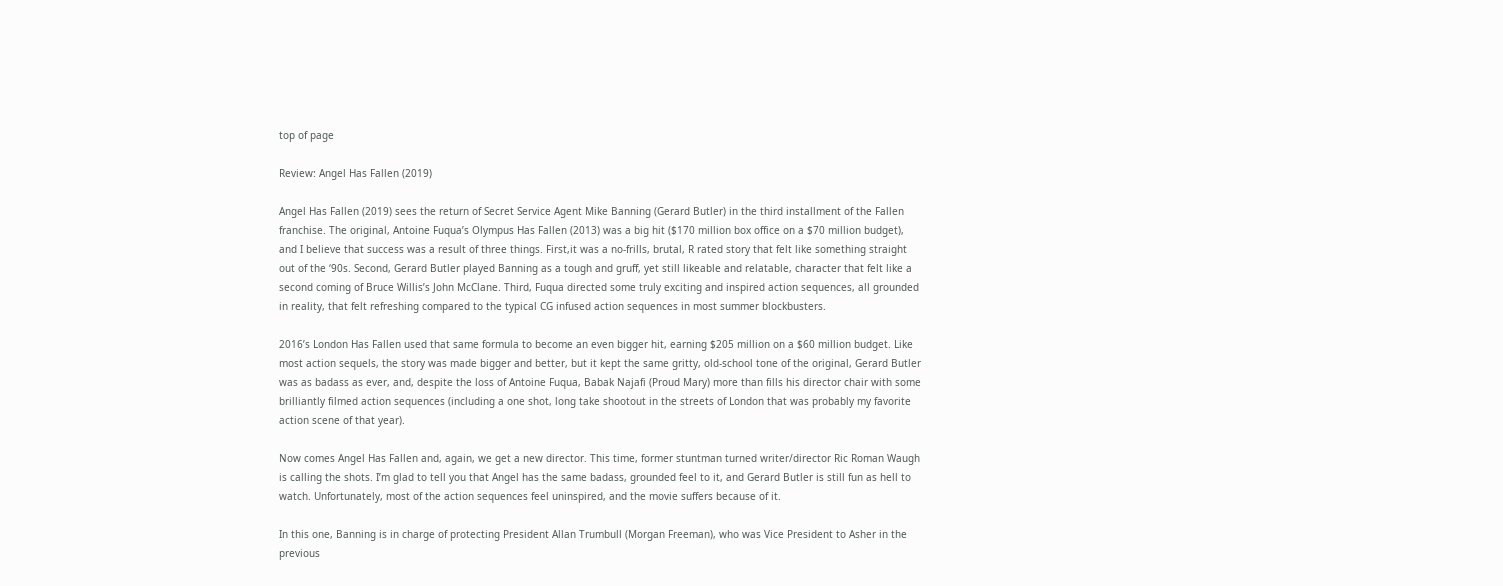top of page

Review: Angel Has Fallen (2019)

Angel Has Fallen (2019) sees the return of Secret Service Agent Mike Banning (Gerard Butler) in the third installment of the Fallen franchise. The original, Antoine Fuqua’s Olympus Has Fallen (2013) was a big hit ($170 million box office on a $70 million budget), and I believe that success was a result of three things. First,it was a no-frills, brutal, R rated story that felt like something straight out of the ‘90s. Second, Gerard Butler played Banning as a tough and gruff, yet still likeable and relatable, character that felt like a second coming of Bruce Willis’s John McClane. Third, Fuqua directed some truly exciting and inspired action sequences, all grounded in reality, that felt refreshing compared to the typical CG infused action sequences in most summer blockbusters.

2016’s London Has Fallen used that same formula to become an even bigger hit, earning $205 million on a $60 million budget. Like most action sequels, the story was made bigger and better, but it kept the same gritty, old-school tone of the original, Gerard Butler was as badass as ever, and, despite the loss of Antoine Fuqua, Babak Najafi (Proud Mary) more than fills his director chair with some brilliantly filmed action sequences (including a one shot, long take shootout in the streets of London that was probably my favorite action scene of that year).

Now comes Angel Has Fallen and, again, we get a new director. This time, former stuntman turned writer/director Ric Roman Waugh is calling the shots. I’m glad to tell you that Angel has the same badass, grounded feel to it, and Gerard Butler is still fun as hell to watch. Unfortunately, most of the action sequences feel uninspired, and the movie suffers because of it.

In this one, Banning is in charge of protecting President Allan Trumbull (Morgan Freeman), who was Vice President to Asher in the previous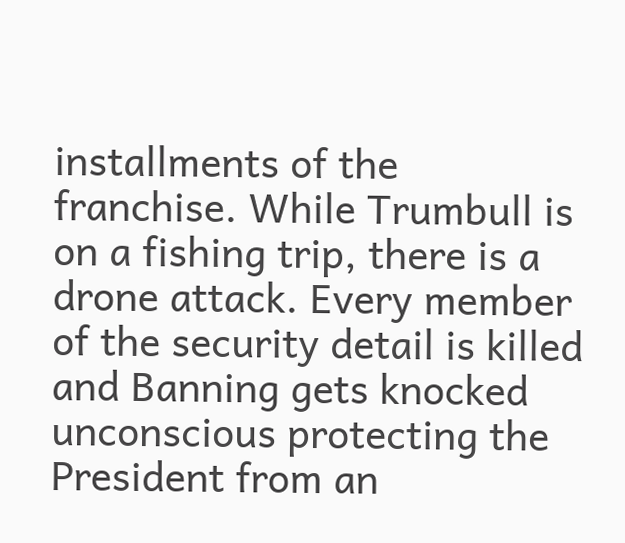installments of the franchise. While Trumbull is on a fishing trip, there is a drone attack. Every member of the security detail is killed and Banning gets knocked unconscious protecting the President from an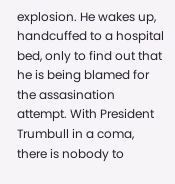explosion. He wakes up, handcuffed to a hospital bed, only to find out that he is being blamed for the assasination attempt. With President Trumbull in a coma, there is nobody to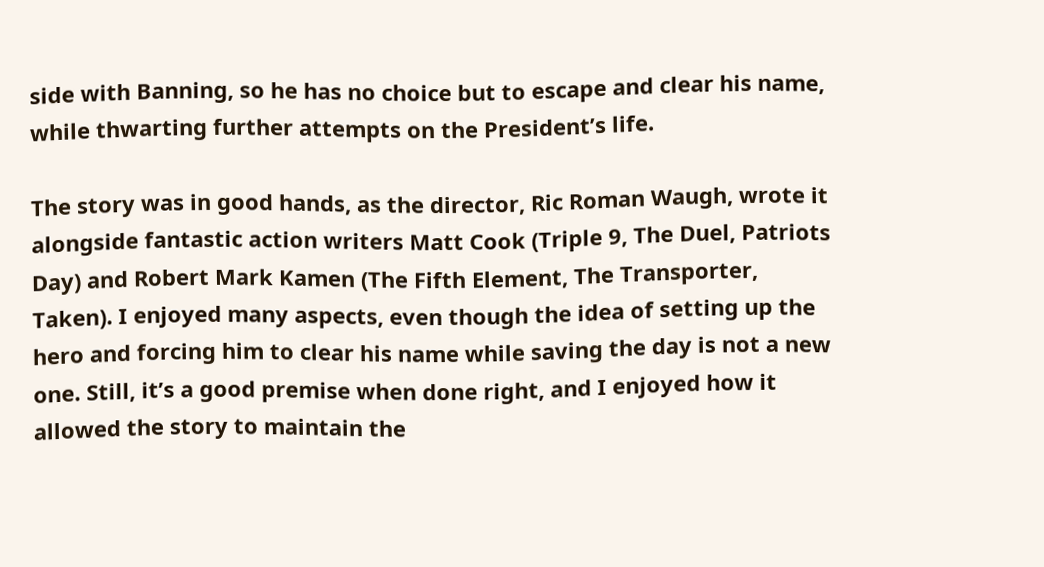side with Banning, so he has no choice but to escape and clear his name, while thwarting further attempts on the President’s life.

The story was in good hands, as the director, Ric Roman Waugh, wrote it alongside fantastic action writers Matt Cook (Triple 9, The Duel, Patriots Day) and Robert Mark Kamen (The Fifth Element, The Transporter, Taken). I enjoyed many aspects, even though the idea of setting up the hero and forcing him to clear his name while saving the day is not a new one. Still, it’s a good premise when done right, and I enjoyed how it allowed the story to maintain the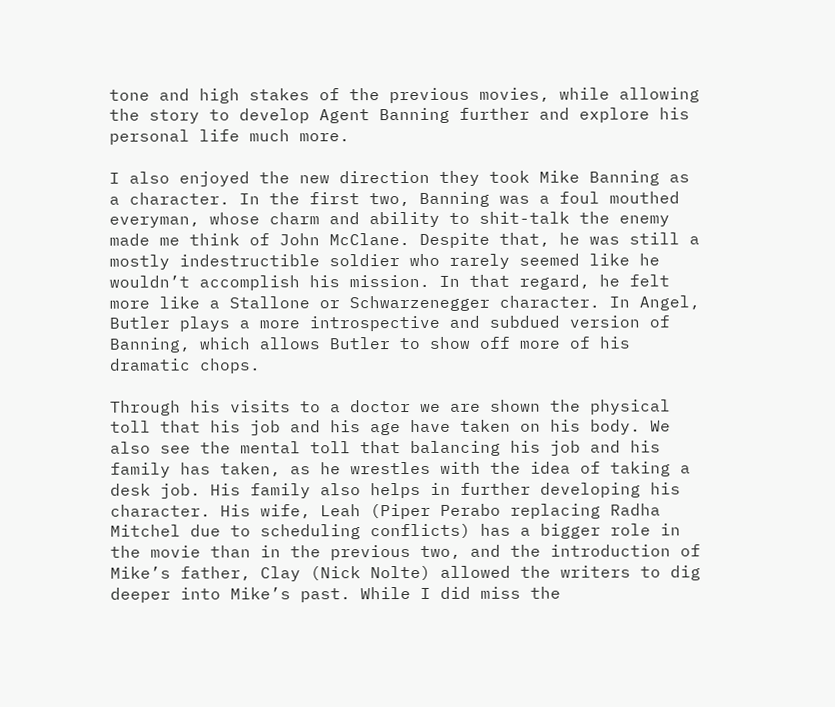tone and high stakes of the previous movies, while allowing the story to develop Agent Banning further and explore his personal life much more.

I also enjoyed the new direction they took Mike Banning as a character. In the first two, Banning was a foul mouthed everyman, whose charm and ability to shit-talk the enemy made me think of John McClane. Despite that, he was still a mostly indestructible soldier who rarely seemed like he wouldn’t accomplish his mission. In that regard, he felt more like a Stallone or Schwarzenegger character. In Angel, Butler plays a more introspective and subdued version of Banning, which allows Butler to show off more of his dramatic chops.

Through his visits to a doctor we are shown the physical toll that his job and his age have taken on his body. We also see the mental toll that balancing his job and his family has taken, as he wrestles with the idea of taking a desk job. His family also helps in further developing his character. His wife, Leah (Piper Perabo replacing Radha Mitchel due to scheduling conflicts) has a bigger role in the movie than in the previous two, and the introduction of Mike’s father, Clay (Nick Nolte) allowed the writers to dig deeper into Mike’s past. While I did miss the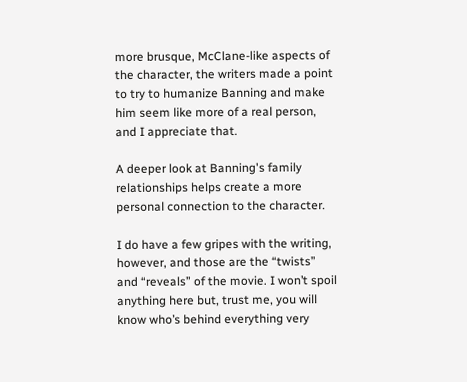more brusque, McClane-like aspects of the character, the writers made a point to try to humanize Banning and make him seem like more of a real person, and I appreciate that.

A deeper look at Banning's family relationships helps create a more personal connection to the character.

I do have a few gripes with the writing, however, and those are the “twists” and “reveals” of the movie. I won’t spoil anything here but, trust me, you will know who’s behind everything very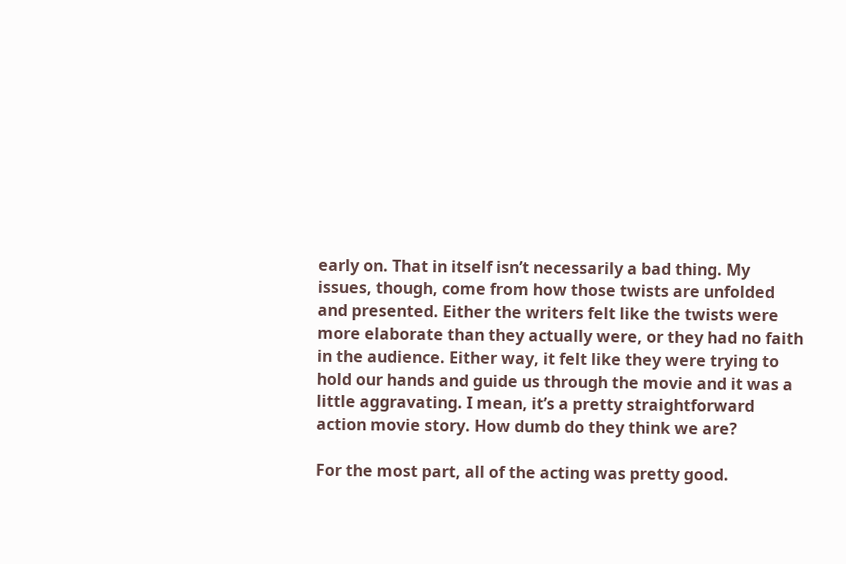early on. That in itself isn’t necessarily a bad thing. My issues, though, come from how those twists are unfolded and presented. Either the writers felt like the twists were more elaborate than they actually were, or they had no faith in the audience. Either way, it felt like they were trying to hold our hands and guide us through the movie and it was a little aggravating. I mean, it’s a pretty straightforward action movie story. How dumb do they think we are?

For the most part, all of the acting was pretty good.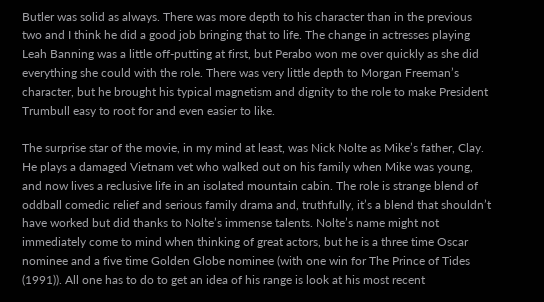Butler was solid as always. There was more depth to his character than in the previous two and I think he did a good job bringing that to life. The change in actresses playing Leah Banning was a little off-putting at first, but Perabo won me over quickly as she did everything she could with the role. There was very little depth to Morgan Freeman’s character, but he brought his typical magnetism and dignity to the role to make President Trumbull easy to root for and even easier to like.

The surprise star of the movie, in my mind at least, was Nick Nolte as Mike’s father, Clay. He plays a damaged Vietnam vet who walked out on his family when Mike was young, and now lives a reclusive life in an isolated mountain cabin. The role is strange blend of oddball comedic relief and serious family drama and, truthfully, it’s a blend that shouldn’t have worked but did thanks to Nolte’s immense talents. Nolte’s name might not immediately come to mind when thinking of great actors, but he is a three time Oscar nominee and a five time Golden Globe nominee (with one win for The Prince of Tides (1991)). All one has to do to get an idea of his range is look at his most recent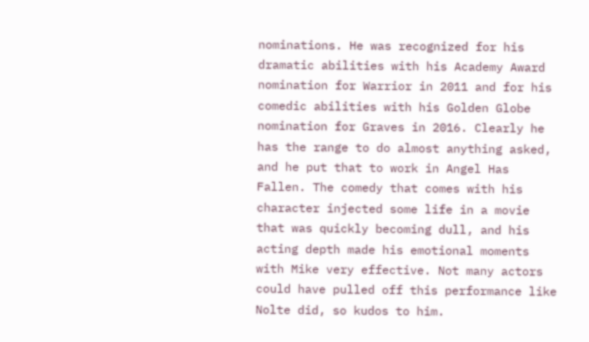nominations. He was recognized for his dramatic abilities with his Academy Award nomination for Warrior in 2011 and for his comedic abilities with his Golden Globe nomination for Graves in 2016. Clearly he has the range to do almost anything asked, and he put that to work in Angel Has Fallen. The comedy that comes with his character injected some life in a movie that was quickly becoming dull, and his acting depth made his emotional moments with Mike very effective. Not many actors could have pulled off this performance like Nolte did, so kudos to him.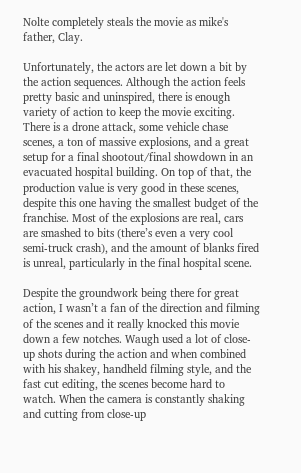Nolte completely steals the movie as mike's father, Clay.

Unfortunately, the actors are let down a bit by the action sequences. Although the action feels pretty basic and uninspired, there is enough variety of action to keep the movie exciting. There is a drone attack, some vehicle chase scenes, a ton of massive explosions, and a great setup for a final shootout/final showdown in an evacuated hospital building. On top of that, the production value is very good in these scenes, despite this one having the smallest budget of the franchise. Most of the explosions are real, cars are smashed to bits (there’s even a very cool semi-truck crash), and the amount of blanks fired is unreal, particularly in the final hospital scene.

Despite the groundwork being there for great action, I wasn’t a fan of the direction and filming of the scenes and it really knocked this movie down a few notches. Waugh used a lot of close-up shots during the action and when combined with his shakey, handheld filming style, and the fast cut editing, the scenes become hard to watch. When the camera is constantly shaking and cutting from close-up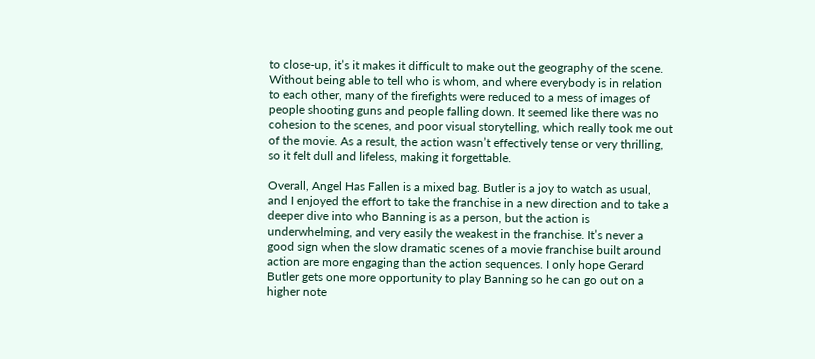to close-up, it’s it makes it difficult to make out the geography of the scene. Without being able to tell who is whom, and where everybody is in relation to each other, many of the firefights were reduced to a mess of images of people shooting guns and people falling down. It seemed like there was no cohesion to the scenes, and poor visual storytelling, which really took me out of the movie. As a result, the action wasn’t effectively tense or very thrilling, so it felt dull and lifeless, making it forgettable.

Overall, Angel Has Fallen is a mixed bag. Butler is a joy to watch as usual, and I enjoyed the effort to take the franchise in a new direction and to take a deeper dive into who Banning is as a person, but the action is underwhelming, and very easily the weakest in the franchise. It’s never a good sign when the slow dramatic scenes of a movie franchise built around action are more engaging than the action sequences. I only hope Gerard Butler gets one more opportunity to play Banning so he can go out on a higher note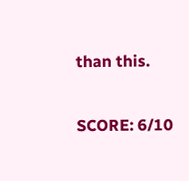than this.

SCORE: 6/10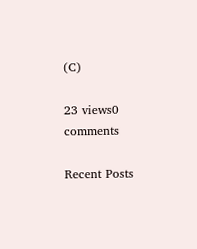(C)

23 views0 comments

Recent Posts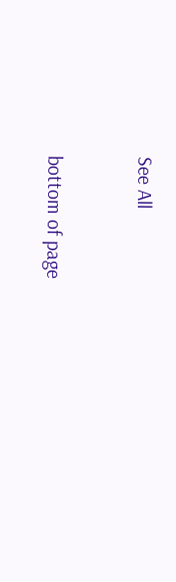See All


bottom of page